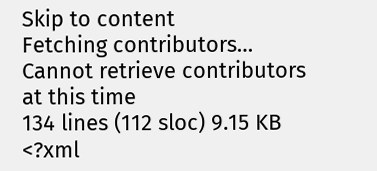Skip to content
Fetching contributors…
Cannot retrieve contributors at this time
134 lines (112 sloc) 9.15 KB
<?xml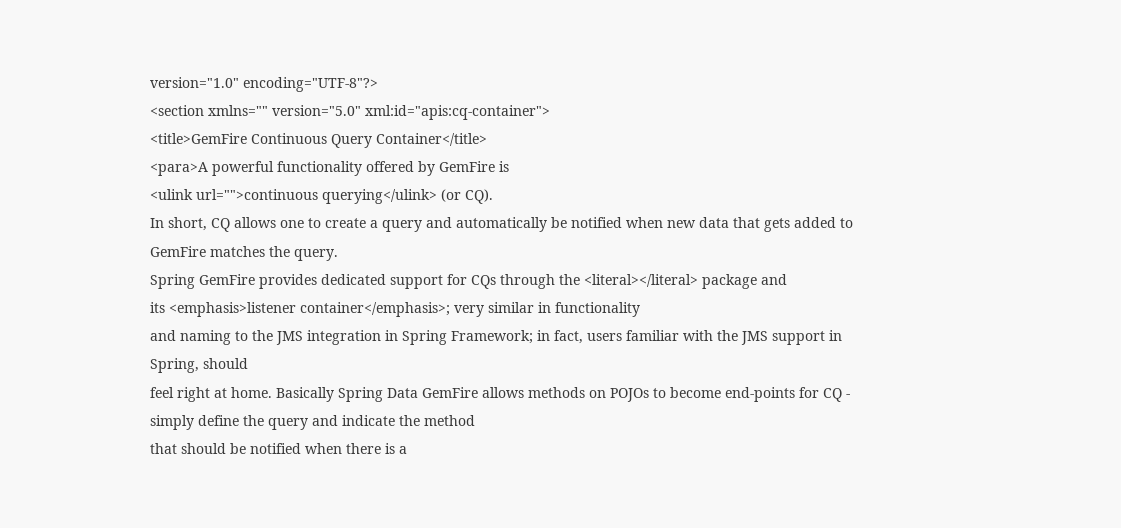version="1.0" encoding="UTF-8"?>
<section xmlns="" version="5.0" xml:id="apis:cq-container">
<title>GemFire Continuous Query Container</title>
<para>A powerful functionality offered by GemFire is
<ulink url="">continuous querying</ulink> (or CQ).
In short, CQ allows one to create a query and automatically be notified when new data that gets added to GemFire matches the query.
Spring GemFire provides dedicated support for CQs through the <literal></literal> package and
its <emphasis>listener container</emphasis>; very similar in functionality
and naming to the JMS integration in Spring Framework; in fact, users familiar with the JMS support in Spring, should
feel right at home. Basically Spring Data GemFire allows methods on POJOs to become end-points for CQ - simply define the query and indicate the method
that should be notified when there is a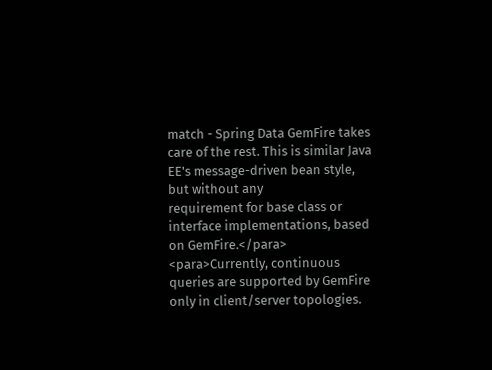match - Spring Data GemFire takes care of the rest. This is similar Java EE's message-driven bean style, but without any
requirement for base class or interface implementations, based on GemFire.</para>
<para>Currently, continuous queries are supported by GemFire only in client/server topologies.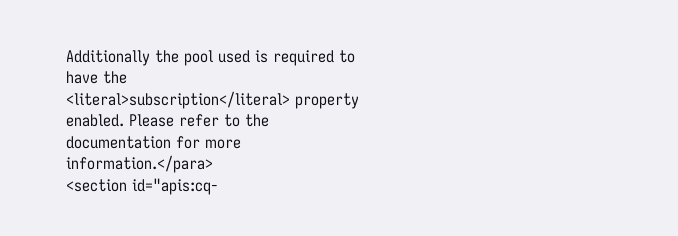Additionally the pool used is required to have the
<literal>subscription</literal> property enabled. Please refer to the documentation for more information.</para>
<section id="apis:cq-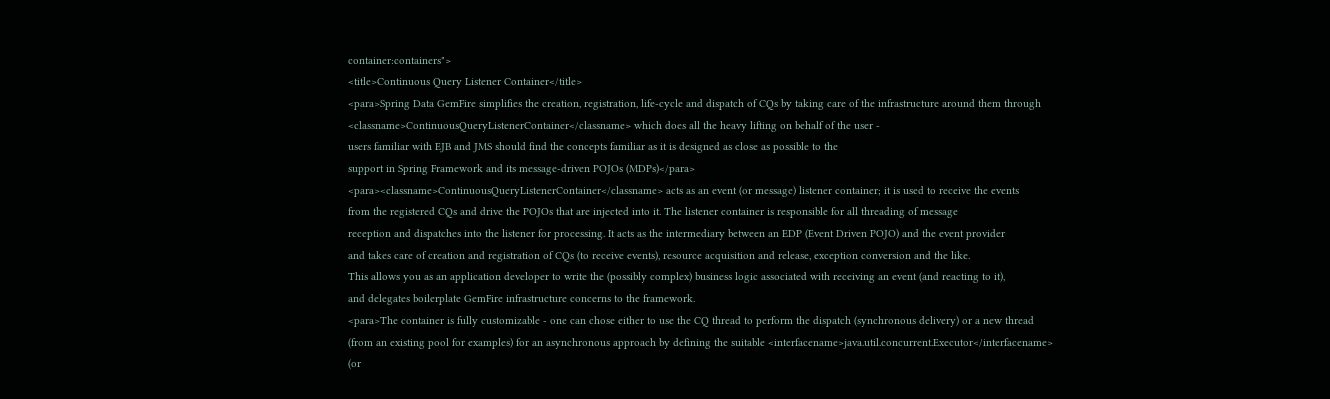container:containers">
<title>Continuous Query Listener Container</title>
<para>Spring Data GemFire simplifies the creation, registration, life-cycle and dispatch of CQs by taking care of the infrastructure around them through
<classname>ContinuousQueryListenerContainer</classname> which does all the heavy lifting on behalf of the user -
users familiar with EJB and JMS should find the concepts familiar as it is designed as close as possible to the
support in Spring Framework and its message-driven POJOs (MDPs)</para>
<para><classname>ContinuousQueryListenerContainer</classname> acts as an event (or message) listener container; it is used to receive the events
from the registered CQs and drive the POJOs that are injected into it. The listener container is responsible for all threading of message
reception and dispatches into the listener for processing. It acts as the intermediary between an EDP (Event Driven POJO) and the event provider
and takes care of creation and registration of CQs (to receive events), resource acquisition and release, exception conversion and the like.
This allows you as an application developer to write the (possibly complex) business logic associated with receiving an event (and reacting to it),
and delegates boilerplate GemFire infrastructure concerns to the framework.
<para>The container is fully customizable - one can chose either to use the CQ thread to perform the dispatch (synchronous delivery) or a new thread
(from an existing pool for examples) for an asynchronous approach by defining the suitable <interfacename>java.util.concurrent.Executor</interfacename>
(or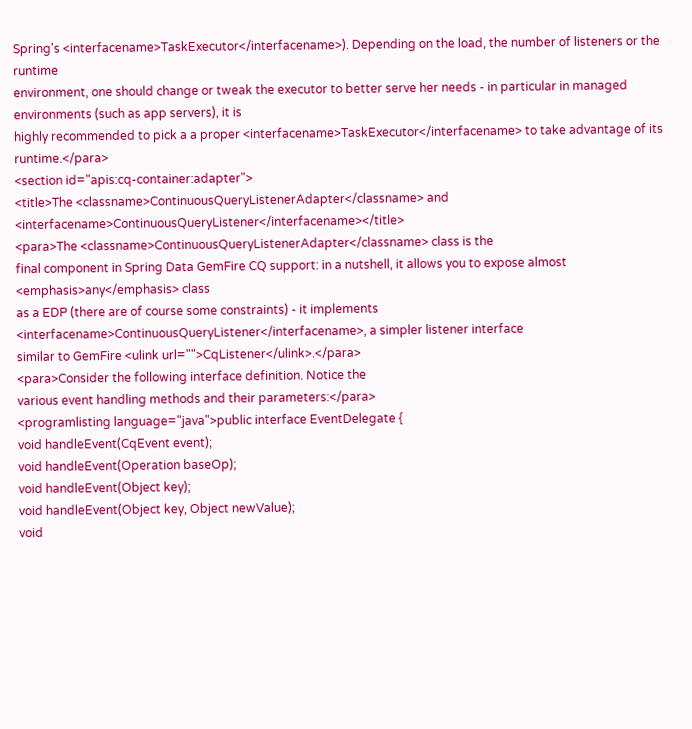Spring's <interfacename>TaskExecutor</interfacename>). Depending on the load, the number of listeners or the runtime
environment, one should change or tweak the executor to better serve her needs - in particular in managed environments (such as app servers), it is
highly recommended to pick a a proper <interfacename>TaskExecutor</interfacename> to take advantage of its runtime.</para>
<section id="apis:cq-container:adapter">
<title>The <classname>ContinuousQueryListenerAdapter</classname> and <interfacename>ContinuousQueryListener</interfacename></title>
<para>The <classname>ContinuousQueryListenerAdapter</classname> class is the
final component in Spring Data GemFire CQ support: in a nutshell, it allows you to expose almost <emphasis>any</emphasis> class
as a EDP (there are of course some constraints) - it implements <interfacename>ContinuousQueryListener</interfacename>, a simpler listener interface
similar to GemFire <ulink url="">CqListener</ulink>.</para>
<para>Consider the following interface definition. Notice the
various event handling methods and their parameters:</para>
<programlisting language="java">public interface EventDelegate {
void handleEvent(CqEvent event);
void handleEvent(Operation baseOp);
void handleEvent(Object key);
void handleEvent(Object key, Object newValue);
void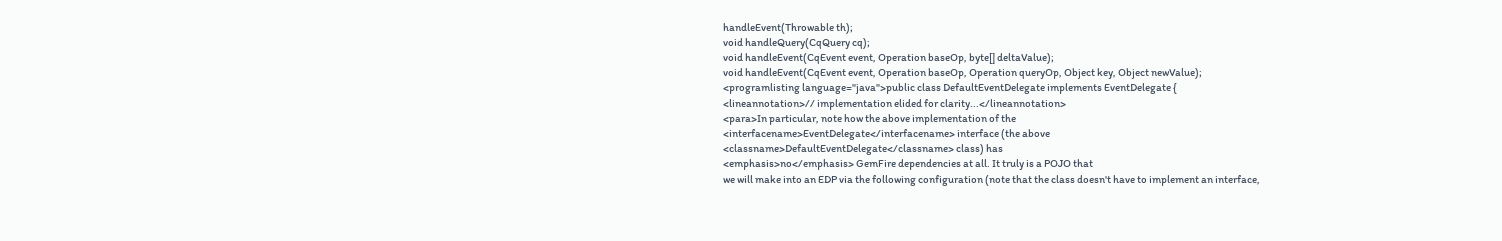handleEvent(Throwable th);
void handleQuery(CqQuery cq);
void handleEvent(CqEvent event, Operation baseOp, byte[] deltaValue);
void handleEvent(CqEvent event, Operation baseOp, Operation queryOp, Object key, Object newValue);
<programlisting language="java">public class DefaultEventDelegate implements EventDelegate {
<lineannotation>// implementation elided for clarity...</lineannotation>
<para>In particular, note how the above implementation of the
<interfacename>EventDelegate</interfacename> interface (the above
<classname>DefaultEventDelegate</classname> class) has
<emphasis>no</emphasis> GemFire dependencies at all. It truly is a POJO that
we will make into an EDP via the following configuration (note that the class doesn't have to implement an interface,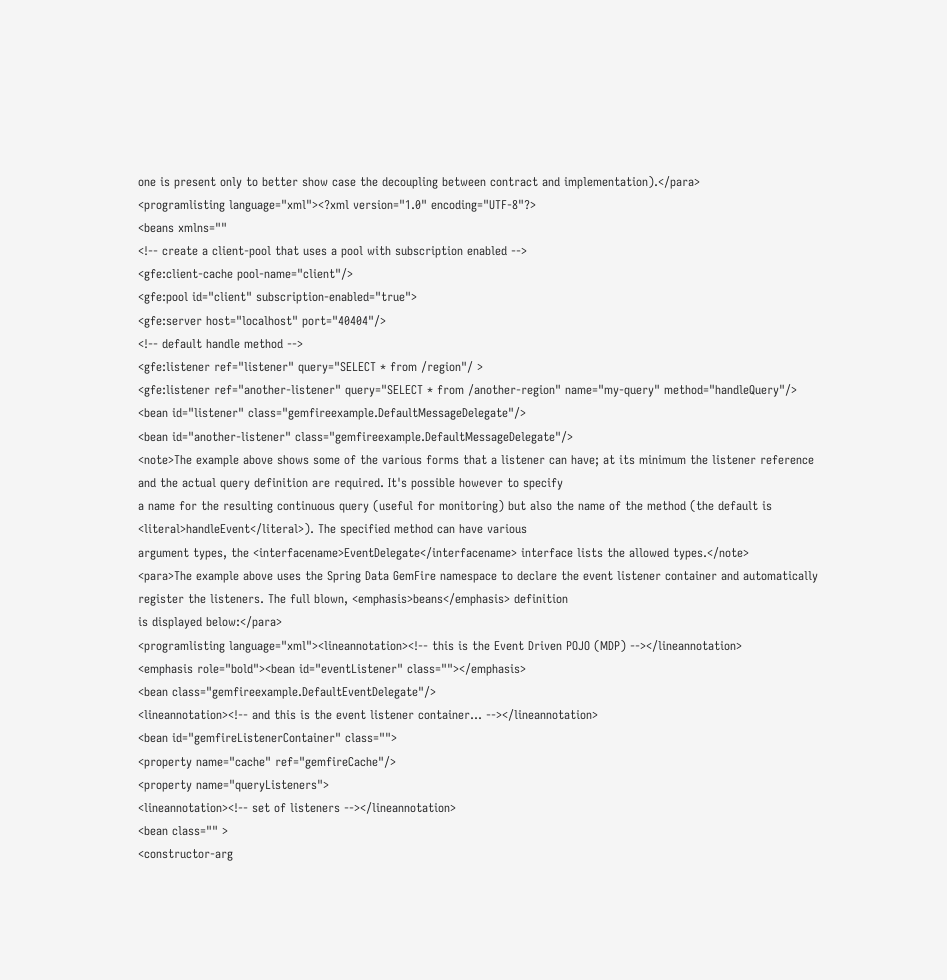one is present only to better show case the decoupling between contract and implementation).</para>
<programlisting language="xml"><?xml version="1.0" encoding="UTF-8"?>
<beans xmlns=""
<!-- create a client-pool that uses a pool with subscription enabled -->
<gfe:client-cache pool-name="client"/>
<gfe:pool id="client" subscription-enabled="true">
<gfe:server host="localhost" port="40404"/>
<!-- default handle method -->
<gfe:listener ref="listener" query="SELECT * from /region"/ >
<gfe:listener ref="another-listener" query="SELECT * from /another-region" name="my-query" method="handleQuery"/>
<bean id="listener" class="gemfireexample.DefaultMessageDelegate"/>
<bean id="another-listener" class="gemfireexample.DefaultMessageDelegate"/>
<note>The example above shows some of the various forms that a listener can have; at its minimum the listener reference and the actual query definition are required. It's possible however to specify
a name for the resulting continuous query (useful for monitoring) but also the name of the method (the default is <literal>handleEvent</literal>). The specified method can have various
argument types, the <interfacename>EventDelegate</interfacename> interface lists the allowed types.</note>
<para>The example above uses the Spring Data GemFire namespace to declare the event listener container and automatically register the listeners. The full blown, <emphasis>beans</emphasis> definition
is displayed below:</para>
<programlisting language="xml"><lineannotation><!-- this is the Event Driven POJO (MDP) --></lineannotation>
<emphasis role="bold"><bean id="eventListener" class=""></emphasis>
<bean class="gemfireexample.DefaultEventDelegate"/>
<lineannotation><!-- and this is the event listener container... --></lineannotation>
<bean id="gemfireListenerContainer" class="">
<property name="cache" ref="gemfireCache"/>
<property name="queryListeners">
<lineannotation><!-- set of listeners --></lineannotation>
<bean class="" >
<constructor-arg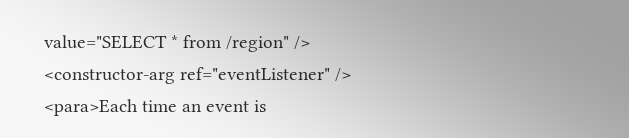value="SELECT * from /region" />
<constructor-arg ref="eventListener" />
<para>Each time an event is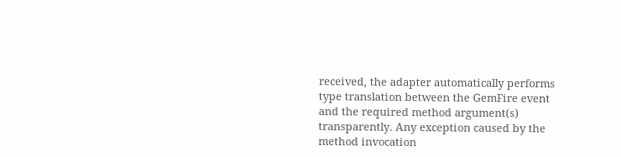received, the adapter automatically performs
type translation between the GemFire event and the required method argument(s) transparently. Any exception caused by the method invocation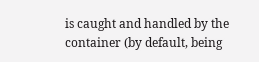is caught and handled by the container (by default, being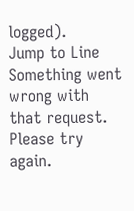logged).
Jump to Line
Something went wrong with that request. Please try again.